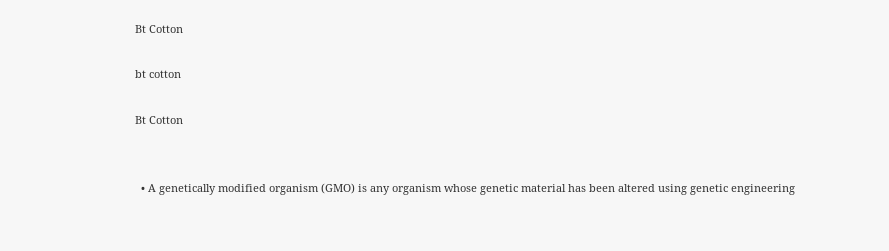Bt Cotton

bt cotton

Bt Cotton


  • A genetically modified organism (GMO) is any organism whose genetic material has been altered using genetic engineering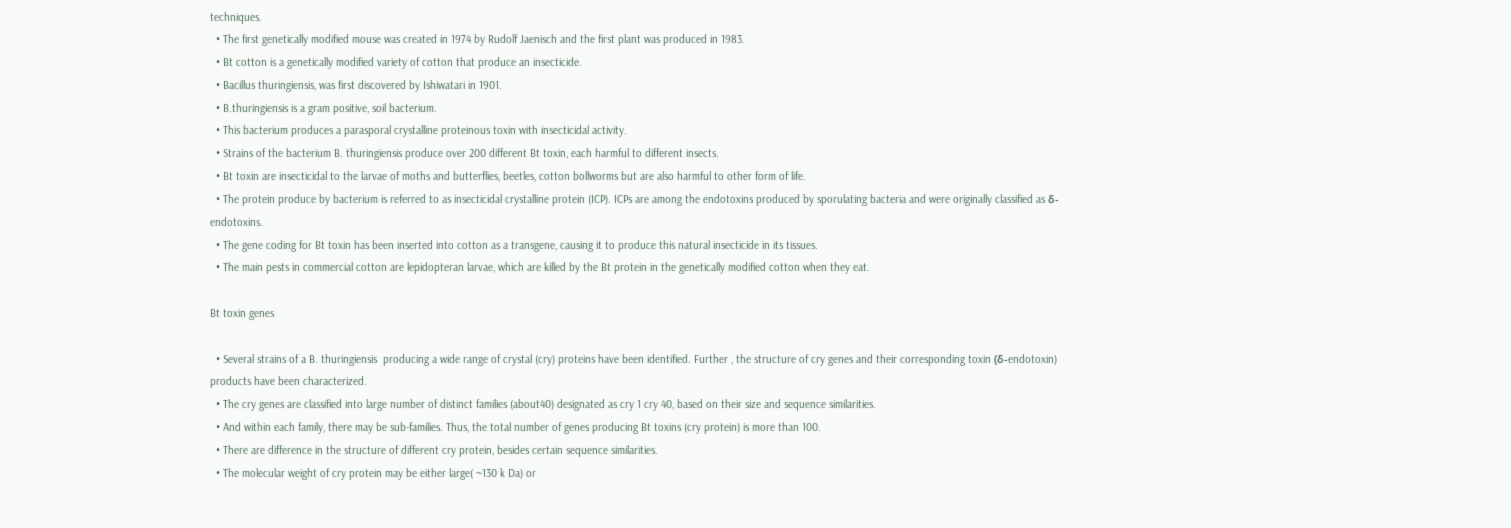techniques.
  • The first genetically modified mouse was created in 1974 by Rudolf Jaenisch and the first plant was produced in 1983.
  • Bt cotton is a genetically modified variety of cotton that produce an insecticide.
  • Bacillus thuringiensis, was first discovered by Ishiwatari in 1901.
  • B.thuringiensis is a gram positive, soil bacterium.
  • This bacterium produces a parasporal crystalline proteinous toxin with insecticidal activity.
  • Strains of the bacterium B. thuringiensis produce over 200 different Bt toxin, each harmful to different insects.
  • Bt toxin are insecticidal to the larvae of moths and butterflies, beetles, cotton bollworms but are also harmful to other form of life.
  • The protein produce by bacterium is referred to as insecticidal crystalline protein (ICP). ICPs are among the endotoxins produced by sporulating bacteria and were originally classified as δ-endotoxins.
  • The gene coding for Bt toxin has been inserted into cotton as a transgene, causing it to produce this natural insecticide in its tissues.
  • The main pests in commercial cotton are lepidopteran larvae, which are killed by the Bt protein in the genetically modified cotton when they eat.

Bt toxin genes

  • Several strains of a B. thuringiensis  producing a wide range of crystal (cry) proteins have been identified. Further , the structure of cry genes and their corresponding toxin (δ-endotoxin) products have been characterized.
  • The cry genes are classified into large number of distinct families (about40) designated as cry 1 cry 40, based on their size and sequence similarities.
  • And within each family, there may be sub-families. Thus, the total number of genes producing Bt toxins (cry protein) is more than 100.
  • There are difference in the structure of different cry protein, besides certain sequence similarities.
  • The molecular weight of cry protein may be either large( ~130 k Da) or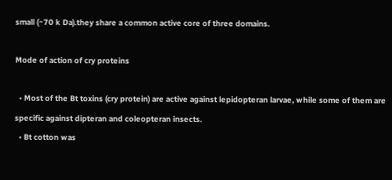small (~70 k Da).they share a common active core of three domains.

Mode of action of cry proteins

  • Most of the Bt toxins (cry protein) are active against lepidopteran larvae, while some of them are specific against dipteran and coleopteran insects.
  • Bt cotton was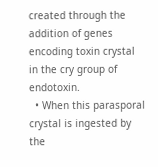created through the addition of genes encoding toxin crystal in the cry group of endotoxin.
  • When this parasporal crystal is ingested by the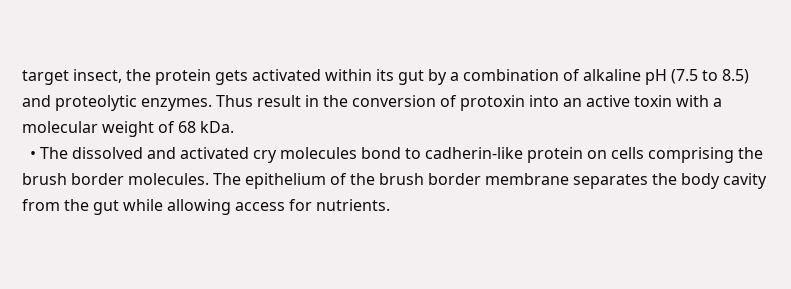target insect, the protein gets activated within its gut by a combination of alkaline pH (7.5 to 8.5) and proteolytic enzymes. Thus result in the conversion of protoxin into an active toxin with a molecular weight of 68 kDa.
  • The dissolved and activated cry molecules bond to cadherin-like protein on cells comprising the brush border molecules. The epithelium of the brush border membrane separates the body cavity from the gut while allowing access for nutrients.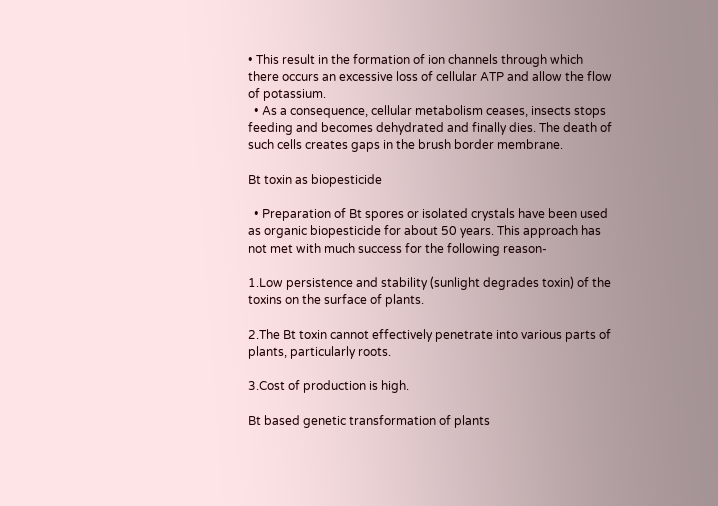• This result in the formation of ion channels through which there occurs an excessive loss of cellular ATP and allow the flow of potassium.
  • As a consequence, cellular metabolism ceases, insects stops feeding and becomes dehydrated and finally dies. The death of such cells creates gaps in the brush border membrane.

Bt toxin as biopesticide

  • Preparation of Bt spores or isolated crystals have been used as organic biopesticide for about 50 years. This approach has not met with much success for the following reason-

1.Low persistence and stability (sunlight degrades toxin) of the toxins on the surface of plants.

2.The Bt toxin cannot effectively penetrate into various parts of plants, particularly roots.

3.Cost of production is high.

Bt based genetic transformation of plants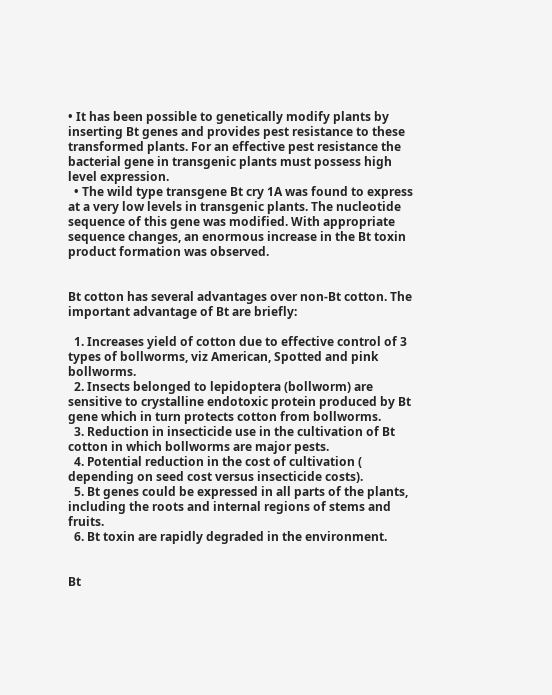• It has been possible to genetically modify plants by inserting Bt genes and provides pest resistance to these transformed plants. For an effective pest resistance the bacterial gene in transgenic plants must possess high level expression.
  • The wild type transgene Bt cry 1A was found to express at a very low levels in transgenic plants. The nucleotide  sequence of this gene was modified. With appropriate sequence changes, an enormous increase in the Bt toxin product formation was observed.


Bt cotton has several advantages over non-Bt cotton. The important advantage of Bt are briefly:

  1. Increases yield of cotton due to effective control of 3 types of bollworms, viz American, Spotted and pink bollworms.
  2. Insects belonged to lepidoptera (bollworm) are sensitive to crystalline endotoxic protein produced by Bt gene which in turn protects cotton from bollworms.
  3. Reduction in insecticide use in the cultivation of Bt cotton in which bollworms are major pests.
  4. Potential reduction in the cost of cultivation ( depending on seed cost versus insecticide costs).
  5. Bt genes could be expressed in all parts of the plants, including the roots and internal regions of stems and fruits.
  6. Bt toxin are rapidly degraded in the environment.


Bt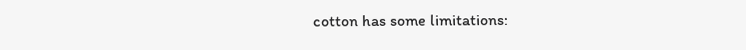cotton has some limitations: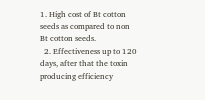1. High cost of Bt cotton seeds as compared to non Bt cotton seeds.
  2. Effectiveness up to 120 days, after that the toxin producing efficiency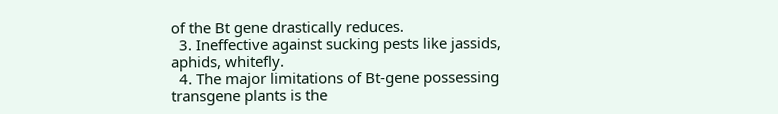of the Bt gene drastically reduces.
  3. Ineffective against sucking pests like jassids, aphids, whitefly.
  4. The major limitations of Bt-gene possessing transgene plants is the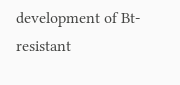development of Bt-resistant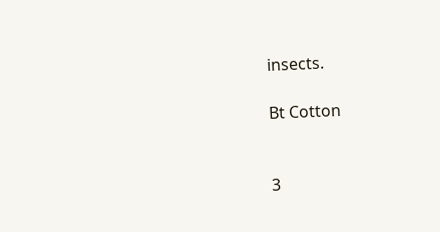insects.

Bt Cotton


3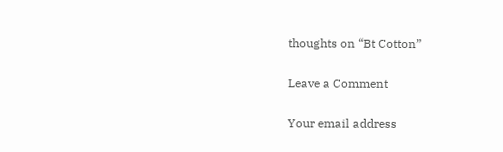thoughts on “Bt Cotton”

Leave a Comment

Your email address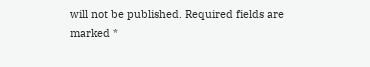will not be published. Required fields are marked *